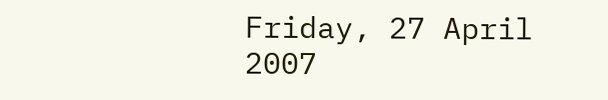Friday, 27 April 2007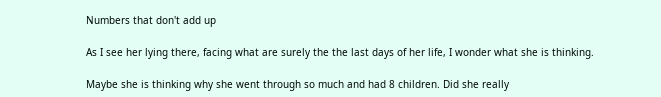Numbers that don't add up

As I see her lying there, facing what are surely the the last days of her life, I wonder what she is thinking.

Maybe she is thinking why she went through so much and had 8 children. Did she really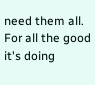need them all. For all the good it's doing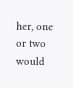her, one or two would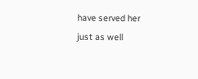have served her just as well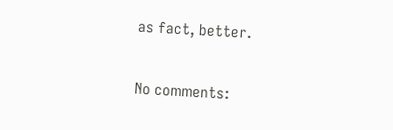as fact, better.

No comments: